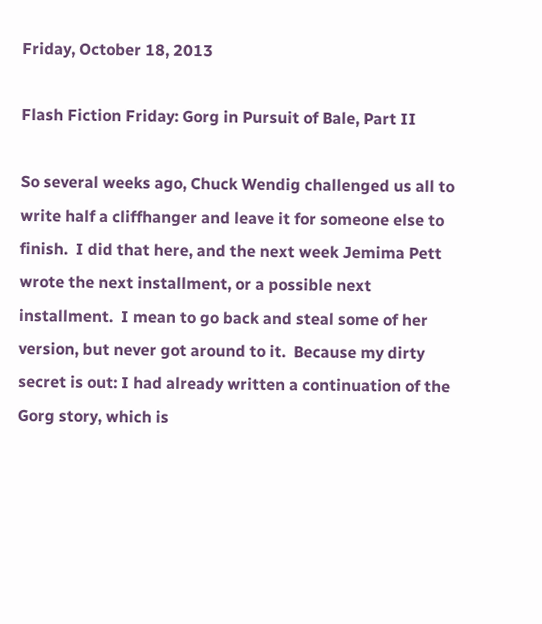Friday, October 18, 2013

Flash Fiction Friday: Gorg in Pursuit of Bale, Part II

So several weeks ago, Chuck Wendig challenged us all to write half a cliffhanger and leave it for someone else to finish.  I did that here, and the next week Jemima Pett wrote the next installment, or a possible next installment.  I mean to go back and steal some of her version, but never got around to it.  Because my dirty secret is out: I had already written a continuation of the Gorg story, which is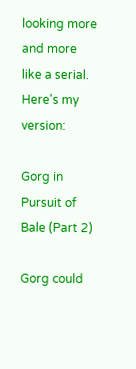looking more and more like a serial.  Here's my version:

Gorg in Pursuit of Bale (Part 2)

Gorg could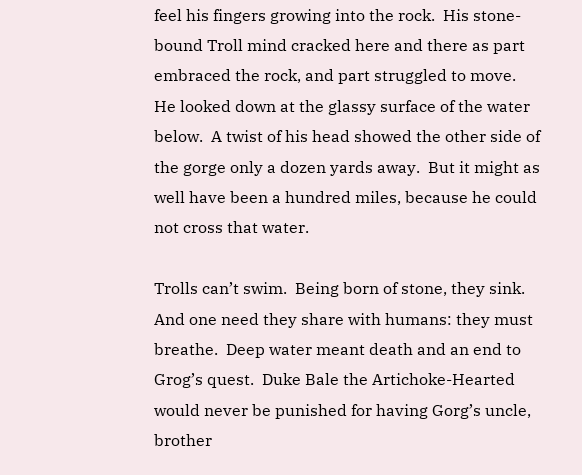feel his fingers growing into the rock.  His stone-bound Troll mind cracked here and there as part embraced the rock, and part struggled to move.  He looked down at the glassy surface of the water below.  A twist of his head showed the other side of the gorge only a dozen yards away.  But it might as well have been a hundred miles, because he could not cross that water.

Trolls can’t swim.  Being born of stone, they sink.  And one need they share with humans: they must breathe.  Deep water meant death and an end to Grog’s quest.  Duke Bale the Artichoke-Hearted would never be punished for having Gorg’s uncle, brother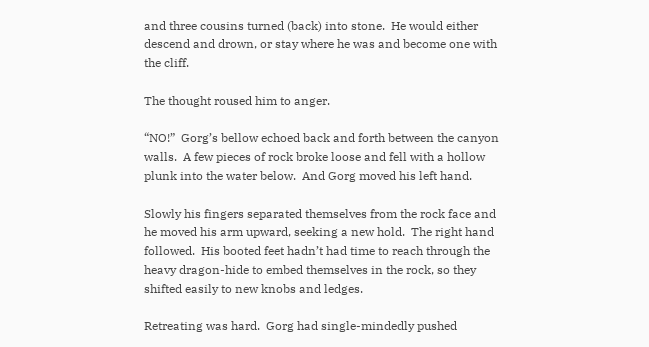and three cousins turned (back) into stone.  He would either descend and drown, or stay where he was and become one with the cliff.

The thought roused him to anger.

“NO!”  Gorg’s bellow echoed back and forth between the canyon walls.  A few pieces of rock broke loose and fell with a hollow plunk into the water below.  And Gorg moved his left hand.

Slowly his fingers separated themselves from the rock face and he moved his arm upward, seeking a new hold.  The right hand followed.  His booted feet hadn’t had time to reach through the heavy dragon-hide to embed themselves in the rock, so they shifted easily to new knobs and ledges.

Retreating was hard.  Gorg had single-mindedly pushed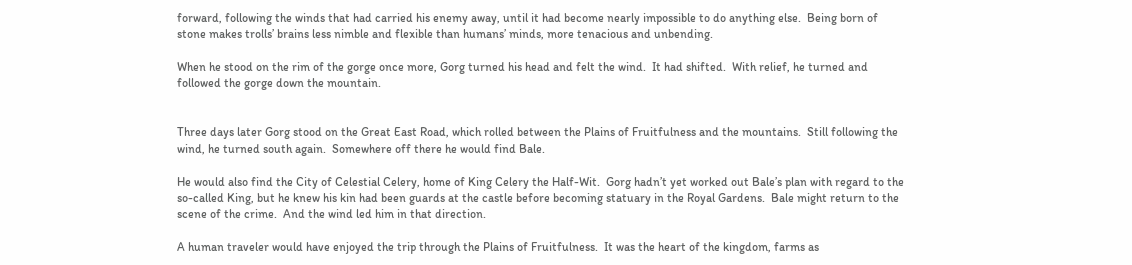forward, following the winds that had carried his enemy away, until it had become nearly impossible to do anything else.  Being born of stone makes trolls’ brains less nimble and flexible than humans’ minds, more tenacious and unbending.

When he stood on the rim of the gorge once more, Gorg turned his head and felt the wind.  It had shifted.  With relief, he turned and followed the gorge down the mountain.


Three days later Gorg stood on the Great East Road, which rolled between the Plains of Fruitfulness and the mountains.  Still following the wind, he turned south again.  Somewhere off there he would find Bale.

He would also find the City of Celestial Celery, home of King Celery the Half-Wit.  Gorg hadn’t yet worked out Bale’s plan with regard to the so-called King, but he knew his kin had been guards at the castle before becoming statuary in the Royal Gardens.  Bale might return to the scene of the crime.  And the wind led him in that direction.

A human traveler would have enjoyed the trip through the Plains of Fruitfulness.  It was the heart of the kingdom, farms as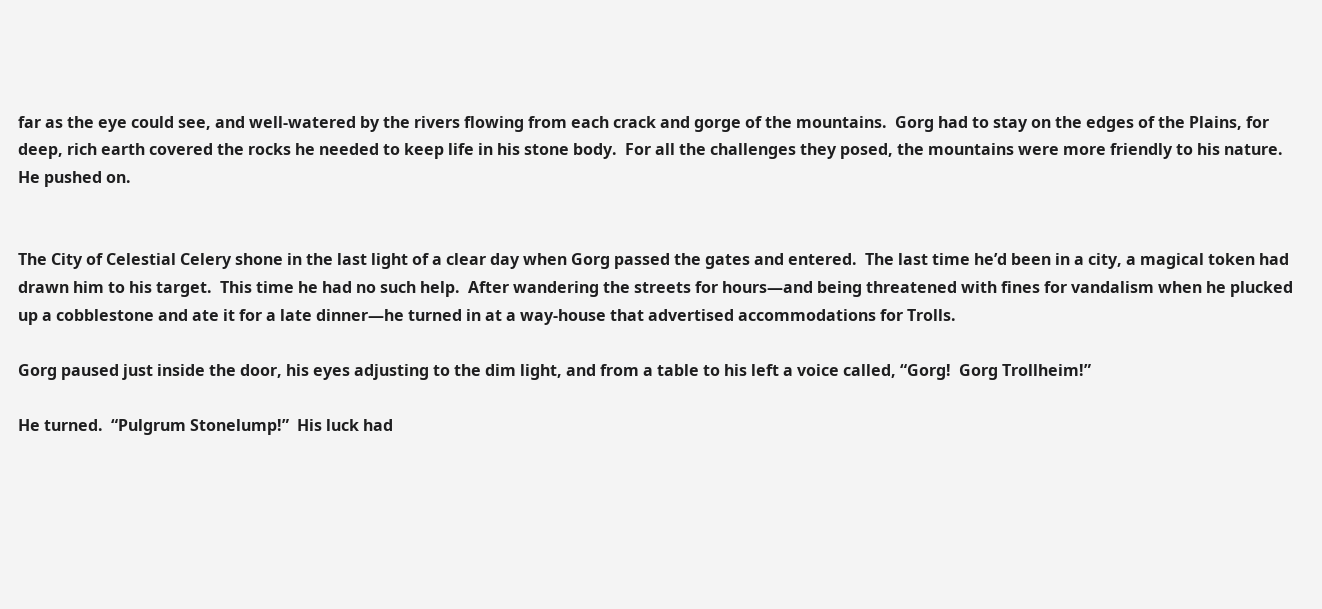far as the eye could see, and well-watered by the rivers flowing from each crack and gorge of the mountains.  Gorg had to stay on the edges of the Plains, for deep, rich earth covered the rocks he needed to keep life in his stone body.  For all the challenges they posed, the mountains were more friendly to his nature.  He pushed on.


The City of Celestial Celery shone in the last light of a clear day when Gorg passed the gates and entered.  The last time he’d been in a city, a magical token had drawn him to his target.  This time he had no such help.  After wandering the streets for hours—and being threatened with fines for vandalism when he plucked up a cobblestone and ate it for a late dinner—he turned in at a way-house that advertised accommodations for Trolls.

Gorg paused just inside the door, his eyes adjusting to the dim light, and from a table to his left a voice called, “Gorg!  Gorg Trollheim!”

He turned.  “Pulgrum Stonelump!”  His luck had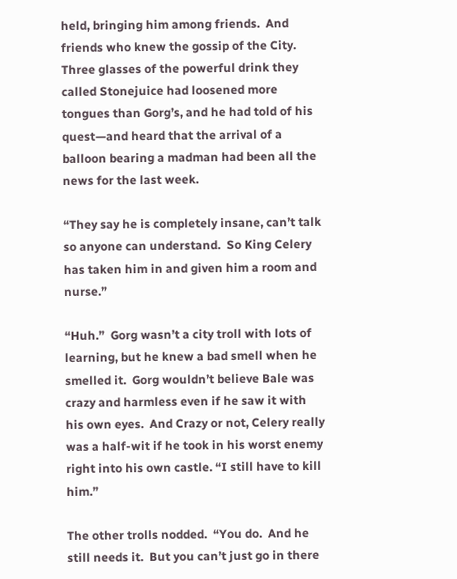held, bringing him among friends.  And friends who knew the gossip of the City.  Three glasses of the powerful drink they called Stonejuice had loosened more tongues than Gorg’s, and he had told of his quest—and heard that the arrival of a balloon bearing a madman had been all the news for the last week.

“They say he is completely insane, can’t talk so anyone can understand.  So King Celery has taken him in and given him a room and nurse.”

“Huh.”  Gorg wasn’t a city troll with lots of learning, but he knew a bad smell when he smelled it.  Gorg wouldn’t believe Bale was crazy and harmless even if he saw it with his own eyes.  And Crazy or not, Celery really was a half-wit if he took in his worst enemy right into his own castle. “I still have to kill him.”

The other trolls nodded.  “You do.  And he still needs it.  But you can’t just go in there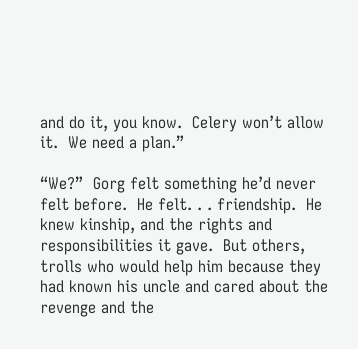and do it, you know.  Celery won’t allow it.  We need a plan.”

“We?”  Gorg felt something he’d never felt before.  He felt. . . friendship.  He knew kinship, and the rights and responsibilities it gave.  But others, trolls who would help him because they had known his uncle and cared about the revenge and the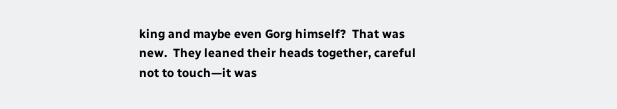king and maybe even Gorg himself?  That was new.  They leaned their heads together, careful not to touch—it was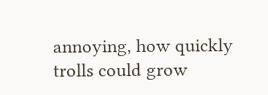annoying, how quickly trolls could grow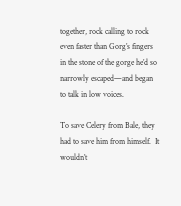together, rock calling to rock even faster than Gorg’s fingers in the stone of the gorge he’d so narrowly escaped—and began to talk in low voices.

To save Celery from Bale, they had to save him from himself.  It wouldn’t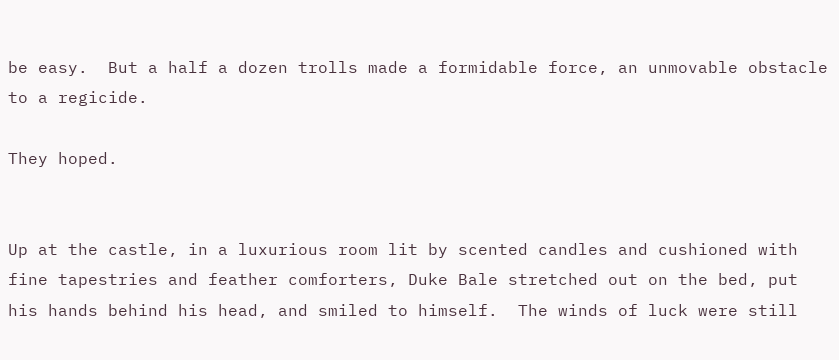be easy.  But a half a dozen trolls made a formidable force, an unmovable obstacle to a regicide.

They hoped.


Up at the castle, in a luxurious room lit by scented candles and cushioned with fine tapestries and feather comforters, Duke Bale stretched out on the bed, put his hands behind his head, and smiled to himself.  The winds of luck were still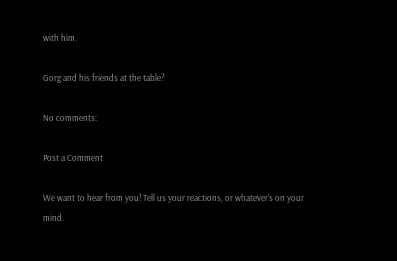with him.

Gorg and his friends at the table?

No comments:

Post a Comment

We want to hear from you! Tell us your reactions, or whatever's on your mind.